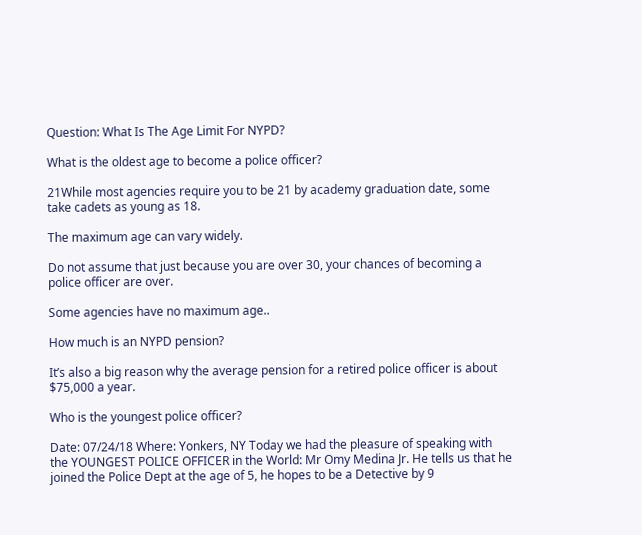Question: What Is The Age Limit For NYPD?

What is the oldest age to become a police officer?

21While most agencies require you to be 21 by academy graduation date, some take cadets as young as 18.

The maximum age can vary widely.

Do not assume that just because you are over 30, your chances of becoming a police officer are over.

Some agencies have no maximum age..

How much is an NYPD pension?

It’s also a big reason why the average pension for a retired police officer is about $75,000 a year.

Who is the youngest police officer?

Date: 07/24/18 Where: Yonkers, NY Today we had the pleasure of speaking with the YOUNGEST POLICE OFFICER in the World: Mr Omy Medina Jr. He tells us that he joined the Police Dept at the age of 5, he hopes to be a Detective by 9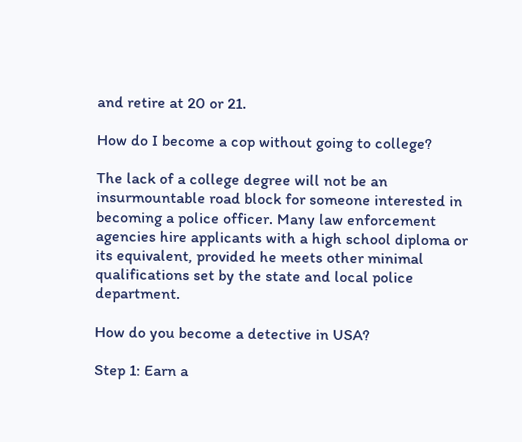and retire at 20 or 21.

How do I become a cop without going to college?

The lack of a college degree will not be an insurmountable road block for someone interested in becoming a police officer. Many law enforcement agencies hire applicants with a high school diploma or its equivalent, provided he meets other minimal qualifications set by the state and local police department.

How do you become a detective in USA?

Step 1: Earn a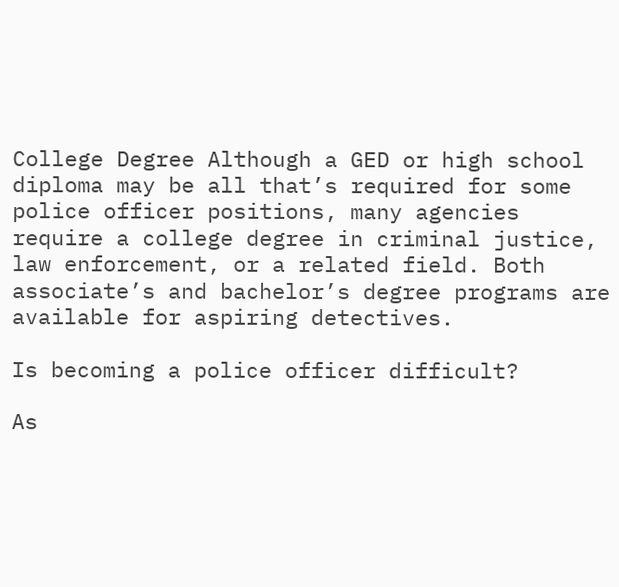College Degree Although a GED or high school diploma may be all that’s required for some police officer positions, many agencies require a college degree in criminal justice, law enforcement, or a related field. Both associate’s and bachelor’s degree programs are available for aspiring detectives.

Is becoming a police officer difficult?

As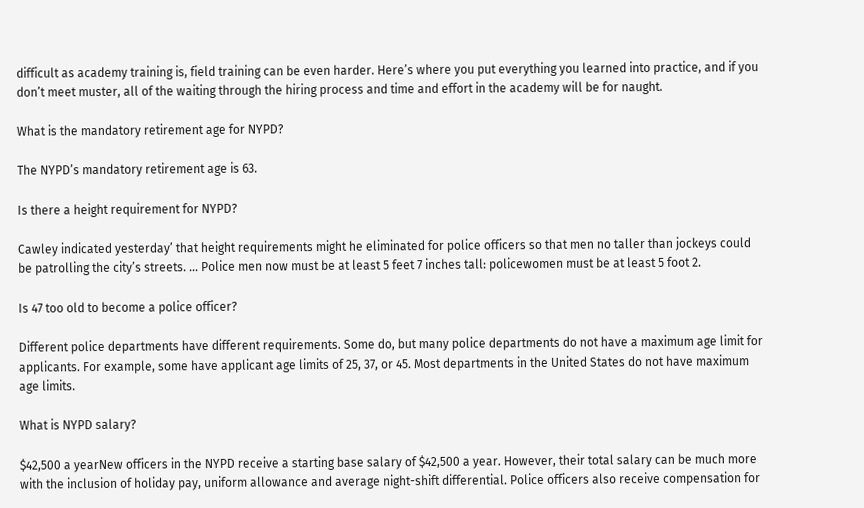difficult as academy training is, field training can be even harder. Here’s where you put everything you learned into practice, and if you don’t meet muster, all of the waiting through the hiring process and time and effort in the academy will be for naught.

What is the mandatory retirement age for NYPD?

The NYPD’s mandatory retirement age is 63.

Is there a height requirement for NYPD?

Cawley indicated yesterday’ that height requirements might he eliminated for police officers so that men no taller than jockeys could be patrolling the city’s streets. … Police men now must be at least 5 feet 7 inches tall: policewomen must be at least 5 foot 2.

Is 47 too old to become a police officer?

Different police departments have different requirements. Some do, but many police departments do not have a maximum age limit for applicants. For example, some have applicant age limits of 25, 37, or 45. Most departments in the United States do not have maximum age limits.

What is NYPD salary?

$42,500 a yearNew officers in the NYPD receive a starting base salary of $42,500 a year. However, their total salary can be much more with the inclusion of holiday pay, uniform allowance and average night-shift differential. Police officers also receive compensation for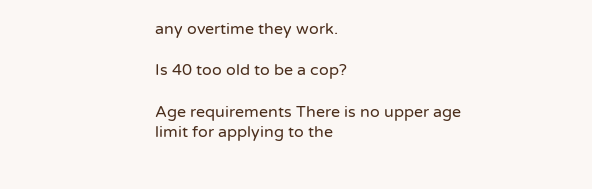any overtime they work.

Is 40 too old to be a cop?

Age requirements There is no upper age limit for applying to the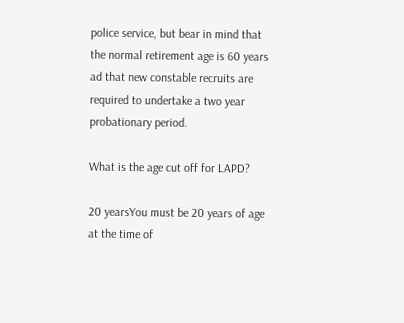police service, but bear in mind that the normal retirement age is 60 years ad that new constable recruits are required to undertake a two year probationary period.

What is the age cut off for LAPD?

20 yearsYou must be 20 years of age at the time of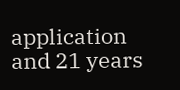application and 21 years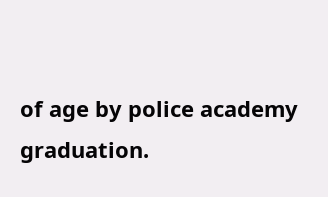of age by police academy graduation.